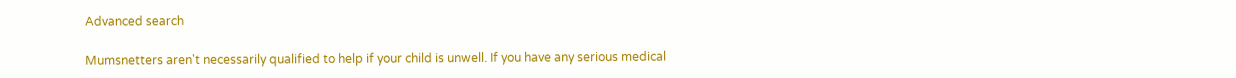Advanced search

Mumsnetters aren't necessarily qualified to help if your child is unwell. If you have any serious medical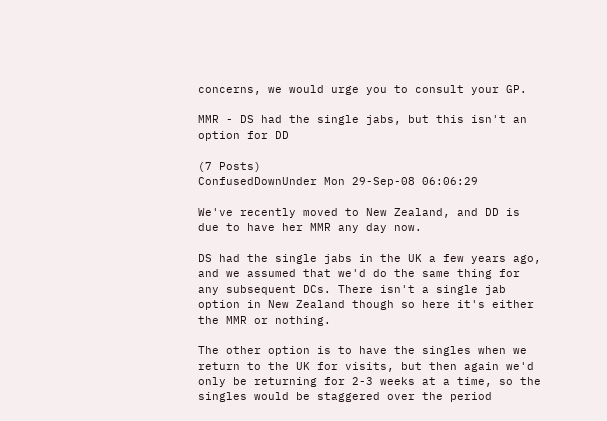concerns, we would urge you to consult your GP.

MMR - DS had the single jabs, but this isn't an option for DD

(7 Posts)
ConfusedDownUnder Mon 29-Sep-08 06:06:29

We've recently moved to New Zealand, and DD is due to have her MMR any day now.

DS had the single jabs in the UK a few years ago, and we assumed that we'd do the same thing for any subsequent DCs. There isn't a single jab option in New Zealand though so here it's either the MMR or nothing.

The other option is to have the singles when we return to the UK for visits, but then again we'd only be returning for 2-3 weeks at a time, so the singles would be staggered over the period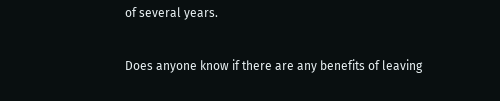of several years.

Does anyone know if there are any benefits of leaving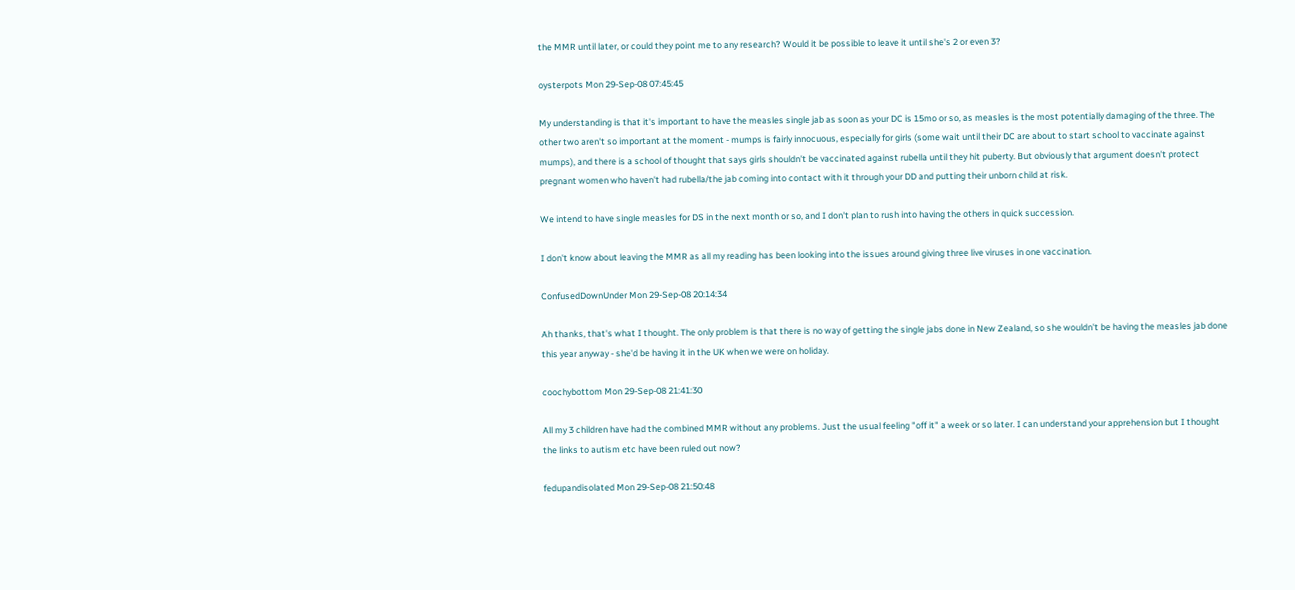the MMR until later, or could they point me to any research? Would it be possible to leave it until she's 2 or even 3?

oysterpots Mon 29-Sep-08 07:45:45

My understanding is that it's important to have the measles single jab as soon as your DC is 15mo or so, as measles is the most potentially damaging of the three. The other two aren't so important at the moment - mumps is fairly innocuous, especially for girls (some wait until their DC are about to start school to vaccinate against mumps), and there is a school of thought that says girls shouldn't be vaccinated against rubella until they hit puberty. But obviously that argument doesn't protect pregnant women who haven't had rubella/the jab coming into contact with it through your DD and putting their unborn child at risk.

We intend to have single measles for DS in the next month or so, and I don't plan to rush into having the others in quick succession.

I don't know about leaving the MMR as all my reading has been looking into the issues around giving three live viruses in one vaccination.

ConfusedDownUnder Mon 29-Sep-08 20:14:34

Ah thanks, that's what I thought. The only problem is that there is no way of getting the single jabs done in New Zealand, so she wouldn't be having the measles jab done this year anyway - she'd be having it in the UK when we were on holiday.

coochybottom Mon 29-Sep-08 21:41:30

All my 3 children have had the combined MMR without any problems. Just the usual feeling "off it" a week or so later. I can understand your apprehension but I thought the links to autism etc have been ruled out now?

fedupandisolated Mon 29-Sep-08 21:50:48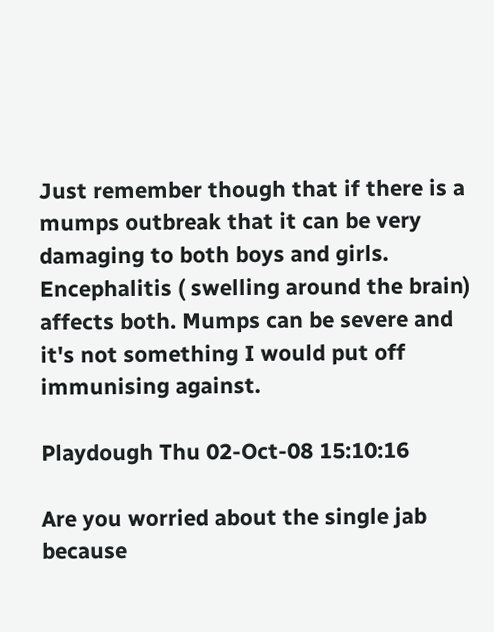Just remember though that if there is a mumps outbreak that it can be very damaging to both boys and girls. Encephalitis ( swelling around the brain) affects both. Mumps can be severe and it's not something I would put off immunising against.

Playdough Thu 02-Oct-08 15:10:16

Are you worried about the single jab because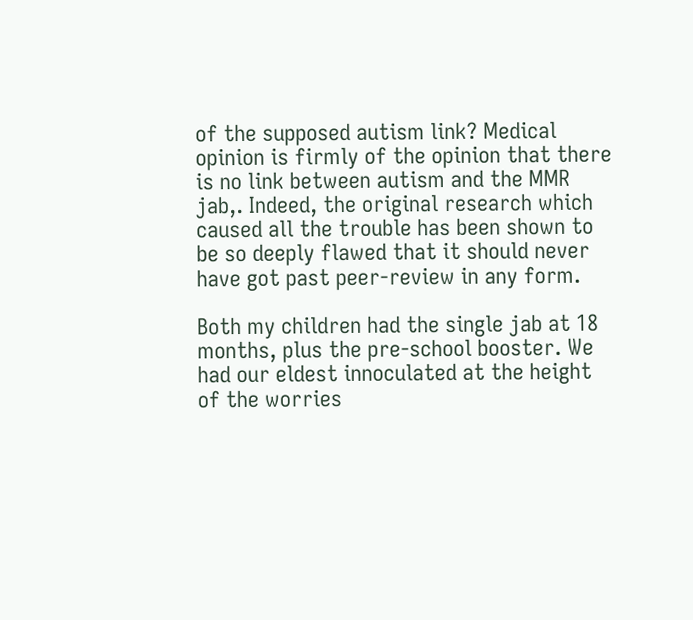of the supposed autism link? Medical opinion is firmly of the opinion that there is no link between autism and the MMR jab,. Indeed, the original research which caused all the trouble has been shown to be so deeply flawed that it should never have got past peer-review in any form.

Both my children had the single jab at 18 months, plus the pre-school booster. We had our eldest innoculated at the height of the worries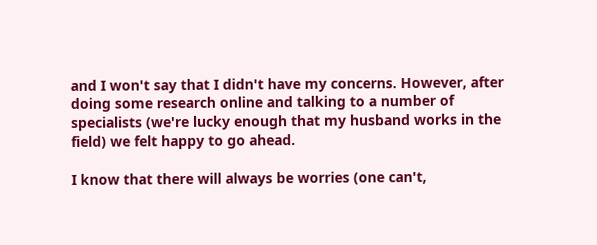and I won't say that I didn't have my concerns. However, after doing some research online and talking to a number of specialists (we're lucky enough that my husband works in the field) we felt happy to go ahead.

I know that there will always be worries (one can't,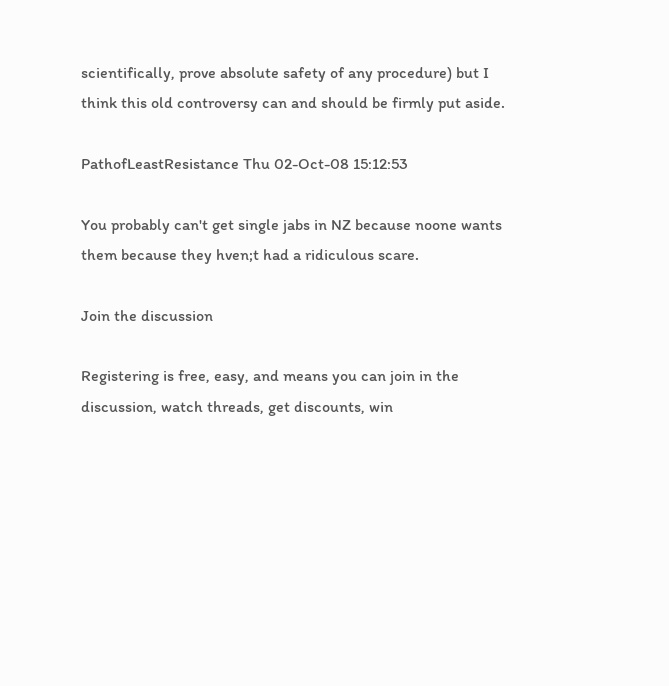scientifically, prove absolute safety of any procedure) but I think this old controversy can and should be firmly put aside.

PathofLeastResistance Thu 02-Oct-08 15:12:53

You probably can't get single jabs in NZ because noone wants them because they hven;t had a ridiculous scare.

Join the discussion

Registering is free, easy, and means you can join in the discussion, watch threads, get discounts, win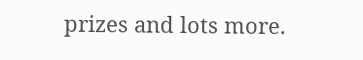prizes and lots more.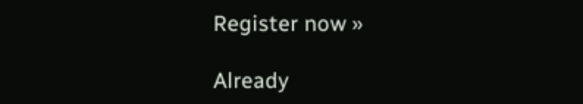Register now »

Already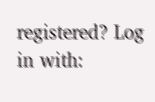registered? Log in with: